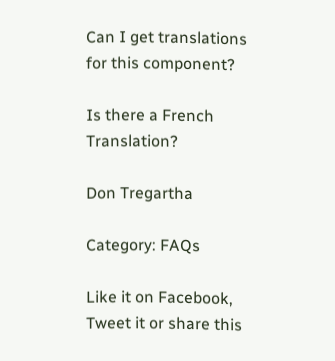Can I get translations for this component?

Is there a French Translation?

Don Tregartha

Category: FAQs

Like it on Facebook, Tweet it or share this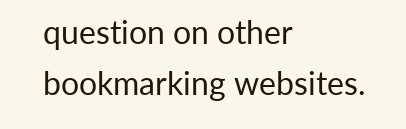question on other bookmarking websites.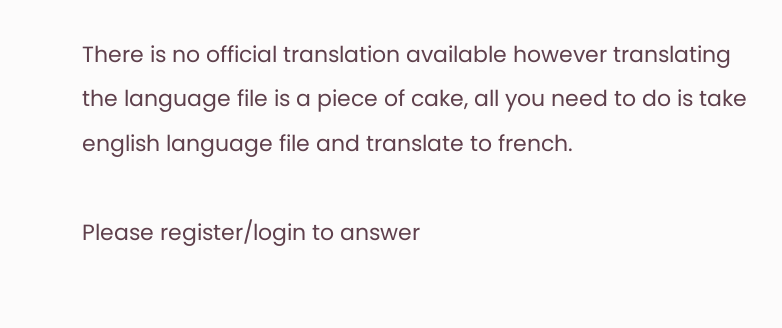There is no official translation available however translating the language file is a piece of cake, all you need to do is take english language file and translate to french.

Please register/login to answer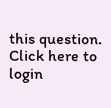this question.  Click here to login